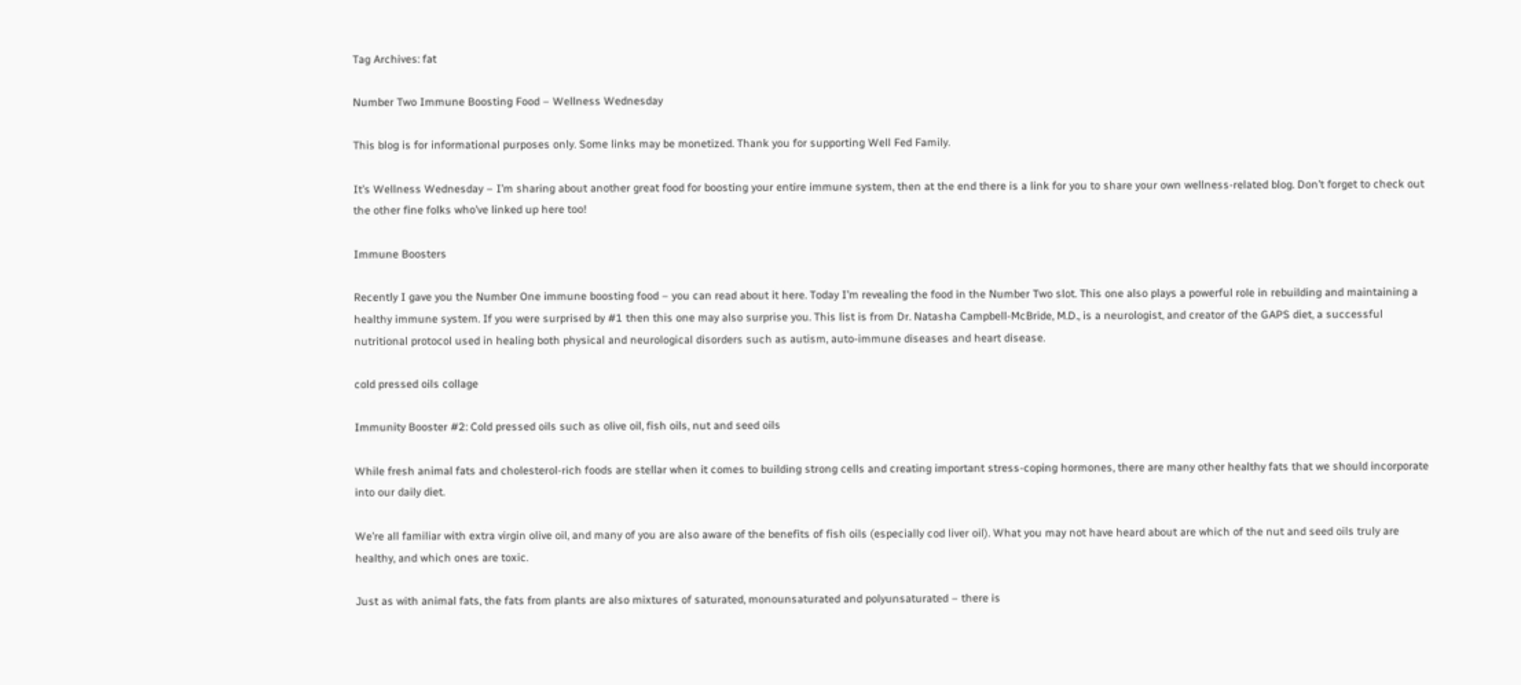Tag Archives: fat

Number Two Immune Boosting Food – Wellness Wednesday

This blog is for informational purposes only. Some links may be monetized. Thank you for supporting Well Fed Family.

It’s Wellness Wednesday – I’m sharing about another great food for boosting your entire immune system, then at the end there is a link for you to share your own wellness-related blog. Don’t forget to check out the other fine folks who’ve linked up here too!

Immune Boosters

Recently I gave you the Number One immune boosting food – you can read about it here. Today I’m revealing the food in the Number Two slot. This one also plays a powerful role in rebuilding and maintaining a healthy immune system. If you were surprised by #1 then this one may also surprise you. This list is from Dr. Natasha Campbell-McBride, M.D., is a neurologist, and creator of the GAPS diet, a successful nutritional protocol used in healing both physical and neurological disorders such as autism, auto-immune diseases and heart disease.

cold pressed oils collage

Immunity Booster #2: Cold pressed oils such as olive oil, fish oils, nut and seed oils

While fresh animal fats and cholesterol-rich foods are stellar when it comes to building strong cells and creating important stress-coping hormones, there are many other healthy fats that we should incorporate into our daily diet.

We’re all familiar with extra virgin olive oil, and many of you are also aware of the benefits of fish oils (especially cod liver oil). What you may not have heard about are which of the nut and seed oils truly are healthy, and which ones are toxic.

Just as with animal fats, the fats from plants are also mixtures of saturated, monounsaturated and polyunsaturated – there is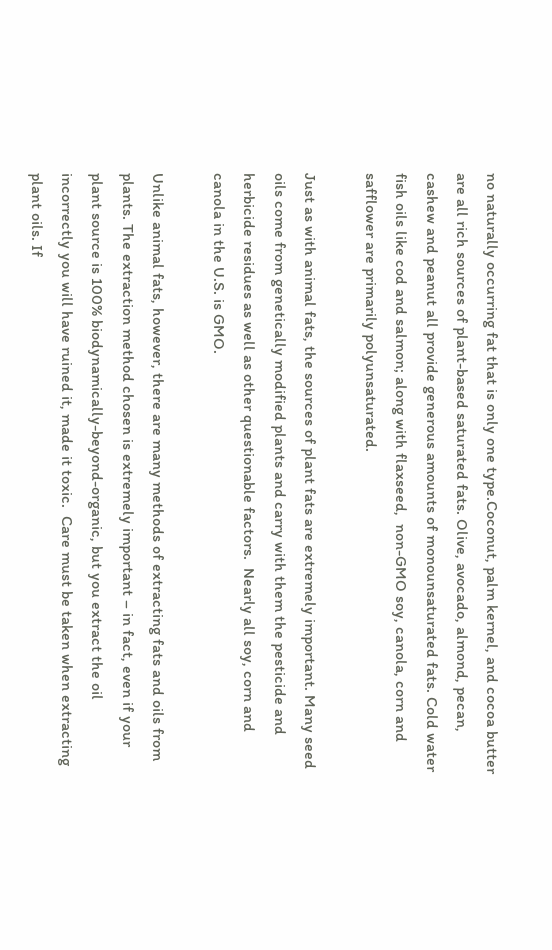no naturally occurring fat that is only one type.Coconut, palm kernel, and cocoa butter are all rich sources of plant-based saturated fats. Olive, avocado, almond, pecan, cashew and peanut all provide generous amounts of monounsaturated fats. Cold water fish oils like cod and salmon; along with flaxseed,  non-GMO soy, canola, corn and safflower are primarily polyunsaturated.

Just as with animal fats, the sources of plant fats are extremely important. Many seed oils come from genetically modified plants and carry with them the pesticide and herbicide residues as well as other questionable factors.  Nearly all soy, corn and canola in the U.S. is GMO.

Unlike animal fats, however, there are many methods of extracting fats and oils from plants. The extraction method chosen is extremely important – in fact, even if your plant source is 100% biodynamically-beyond-organic, but you extract the oil incorrectly you will have ruined it, made it toxic.  Care must be taken when extracting plant oils. If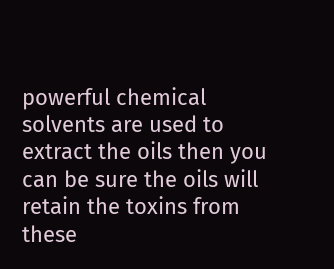powerful chemical solvents are used to extract the oils then you can be sure the oils will retain the toxins from these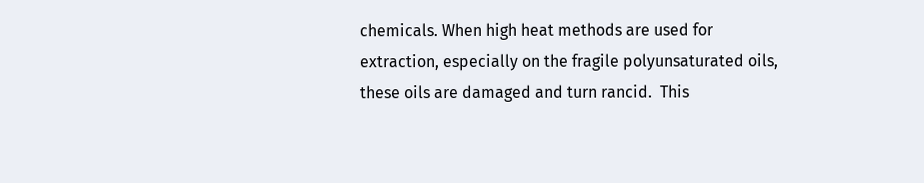chemicals. When high heat methods are used for extraction, especially on the fragile polyunsaturated oils, these oils are damaged and turn rancid.  This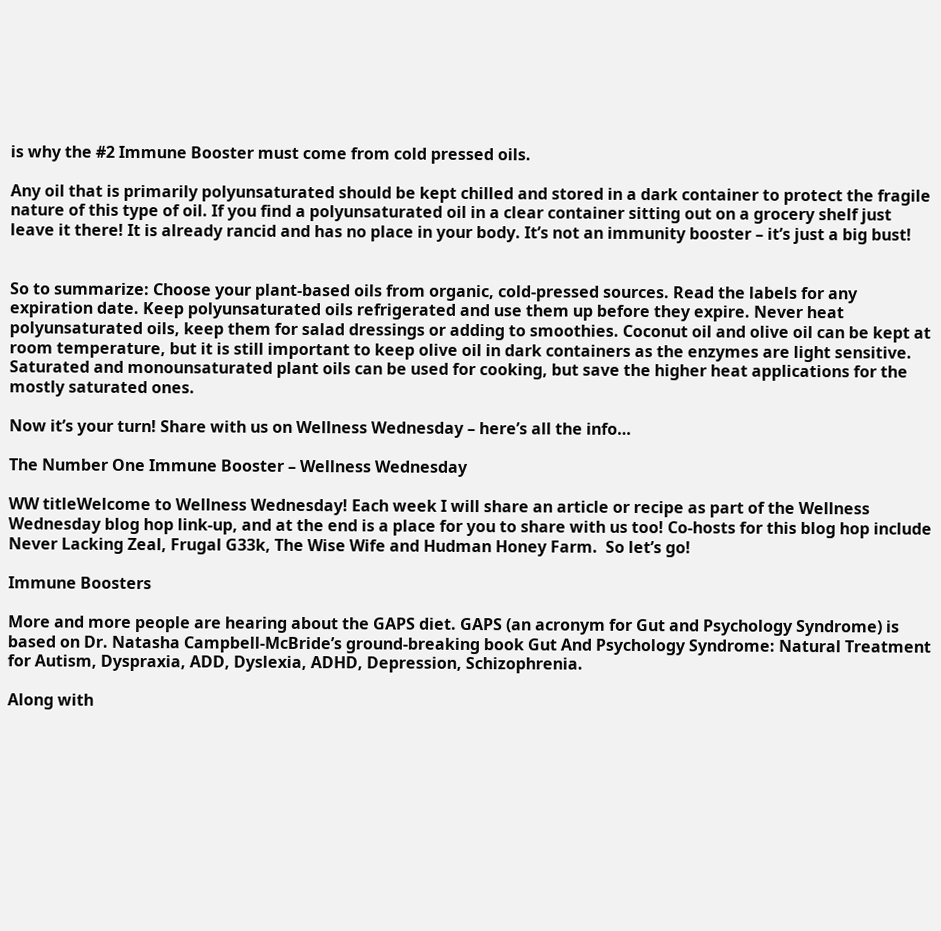is why the #2 Immune Booster must come from cold pressed oils.

Any oil that is primarily polyunsaturated should be kept chilled and stored in a dark container to protect the fragile nature of this type of oil. If you find a polyunsaturated oil in a clear container sitting out on a grocery shelf just leave it there! It is already rancid and has no place in your body. It’s not an immunity booster – it’s just a big bust!


So to summarize: Choose your plant-based oils from organic, cold-pressed sources. Read the labels for any expiration date. Keep polyunsaturated oils refrigerated and use them up before they expire. Never heat polyunsaturated oils, keep them for salad dressings or adding to smoothies. Coconut oil and olive oil can be kept at room temperature, but it is still important to keep olive oil in dark containers as the enzymes are light sensitive. Saturated and monounsaturated plant oils can be used for cooking, but save the higher heat applications for the mostly saturated ones.

Now it’s your turn! Share with us on Wellness Wednesday – here’s all the info…

The Number One Immune Booster – Wellness Wednesday

WW titleWelcome to Wellness Wednesday! Each week I will share an article or recipe as part of the Wellness Wednesday blog hop link-up, and at the end is a place for you to share with us too! Co-hosts for this blog hop include Never Lacking Zeal, Frugal G33k, The Wise Wife and Hudman Honey Farm.  So let’s go!

Immune Boosters

More and more people are hearing about the GAPS diet. GAPS (an acronym for Gut and Psychology Syndrome) is based on Dr. Natasha Campbell-McBride’s ground-breaking book Gut And Psychology Syndrome: Natural Treatment for Autism, Dyspraxia, ADD, Dyslexia, ADHD, Depression, Schizophrenia.

Along with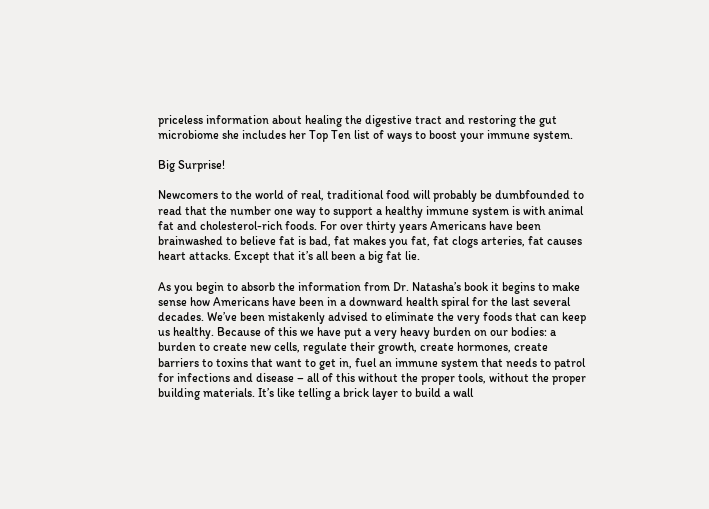priceless information about healing the digestive tract and restoring the gut microbiome she includes her Top Ten list of ways to boost your immune system.

Big Surprise!

Newcomers to the world of real, traditional food will probably be dumbfounded to read that the number one way to support a healthy immune system is with animal fat and cholesterol-rich foods. For over thirty years Americans have been brainwashed to believe fat is bad, fat makes you fat, fat clogs arteries, fat causes heart attacks. Except that it’s all been a big fat lie.

As you begin to absorb the information from Dr. Natasha’s book it begins to make sense how Americans have been in a downward health spiral for the last several decades. We’ve been mistakenly advised to eliminate the very foods that can keep us healthy. Because of this we have put a very heavy burden on our bodies: a burden to create new cells, regulate their growth, create hormones, create barriers to toxins that want to get in, fuel an immune system that needs to patrol for infections and disease – all of this without the proper tools, without the proper building materials. It’s like telling a brick layer to build a wall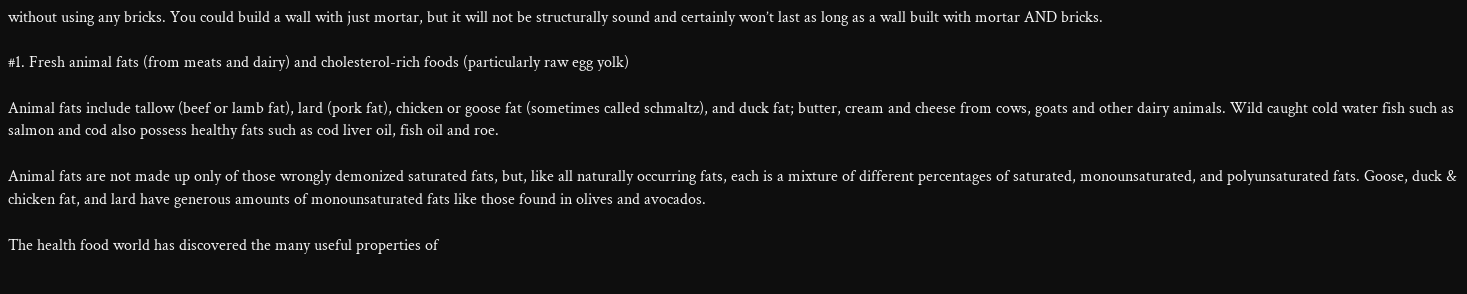without using any bricks. You could build a wall with just mortar, but it will not be structurally sound and certainly won’t last as long as a wall built with mortar AND bricks.

#1. Fresh animal fats (from meats and dairy) and cholesterol-rich foods (particularly raw egg yolk)

Animal fats include tallow (beef or lamb fat), lard (pork fat), chicken or goose fat (sometimes called schmaltz), and duck fat; butter, cream and cheese from cows, goats and other dairy animals. Wild caught cold water fish such as salmon and cod also possess healthy fats such as cod liver oil, fish oil and roe.

Animal fats are not made up only of those wrongly demonized saturated fats, but, like all naturally occurring fats, each is a mixture of different percentages of saturated, monounsaturated, and polyunsaturated fats. Goose, duck & chicken fat, and lard have generous amounts of monounsaturated fats like those found in olives and avocados.

The health food world has discovered the many useful properties of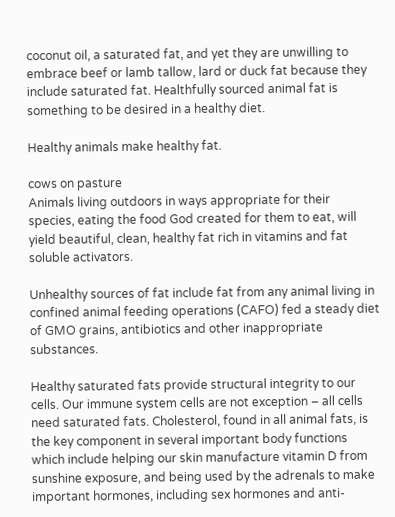coconut oil, a saturated fat, and yet they are unwilling to embrace beef or lamb tallow, lard or duck fat because they include saturated fat. Healthfully sourced animal fat is something to be desired in a healthy diet.

Healthy animals make healthy fat.

cows on pasture
Animals living outdoors in ways appropriate for their species, eating the food God created for them to eat, will yield beautiful, clean, healthy fat rich in vitamins and fat soluble activators.

Unhealthy sources of fat include fat from any animal living in confined animal feeding operations (CAFO) fed a steady diet of GMO grains, antibiotics and other inappropriate substances.

Healthy saturated fats provide structural integrity to our cells. Our immune system cells are not exception – all cells need saturated fats. Cholesterol, found in all animal fats, is the key component in several important body functions which include helping our skin manufacture vitamin D from sunshine exposure, and being used by the adrenals to make important hormones, including sex hormones and anti-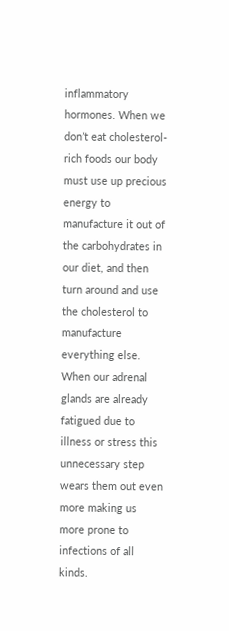inflammatory hormones. When we don’t eat cholesterol-rich foods our body must use up precious energy to manufacture it out of the carbohydrates in our diet, and then turn around and use the cholesterol to manufacture everything else. When our adrenal glands are already fatigued due to illness or stress this unnecessary step wears them out even more making us more prone to infections of all kinds.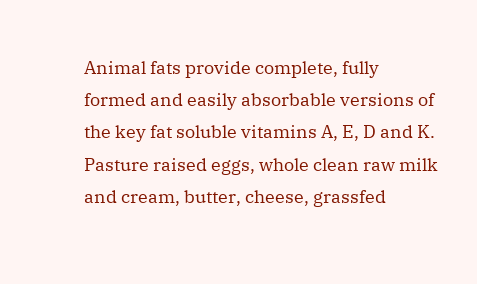Animal fats provide complete, fully formed and easily absorbable versions of the key fat soluble vitamins A, E, D and K. Pasture raised eggs, whole clean raw milk and cream, butter, cheese, grassfed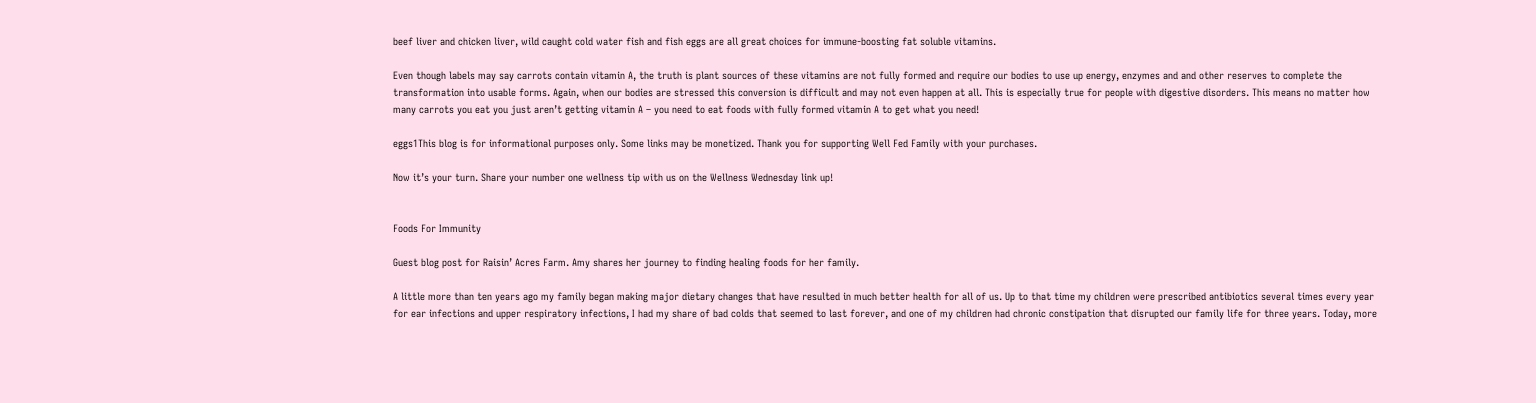beef liver and chicken liver, wild caught cold water fish and fish eggs are all great choices for immune-boosting fat soluble vitamins.

Even though labels may say carrots contain vitamin A, the truth is plant sources of these vitamins are not fully formed and require our bodies to use up energy, enzymes and and other reserves to complete the transformation into usable forms. Again, when our bodies are stressed this conversion is difficult and may not even happen at all. This is especially true for people with digestive disorders. This means no matter how many carrots you eat you just aren’t getting vitamin A – you need to eat foods with fully formed vitamin A to get what you need!

eggs1This blog is for informational purposes only. Some links may be monetized. Thank you for supporting Well Fed Family with your purchases.

Now it’s your turn. Share your number one wellness tip with us on the Wellness Wednesday link up!


Foods For Immunity

Guest blog post for Raisin’ Acres Farm. Amy shares her journey to finding healing foods for her family.

A little more than ten years ago my family began making major dietary changes that have resulted in much better health for all of us. Up to that time my children were prescribed antibiotics several times every year for ear infections and upper respiratory infections, I had my share of bad colds that seemed to last forever, and one of my children had chronic constipation that disrupted our family life for three years. Today, more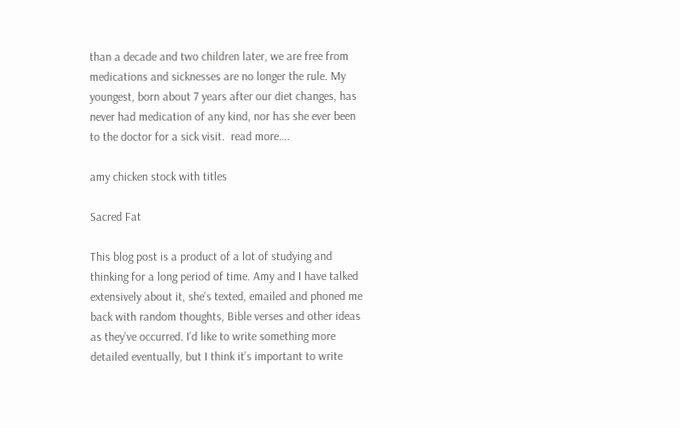than a decade and two children later, we are free from medications and sicknesses are no longer the rule. My youngest, born about 7 years after our diet changes, has never had medication of any kind, nor has she ever been to the doctor for a sick visit.  read more….

amy chicken stock with titles

Sacred Fat

This blog post is a product of a lot of studying and thinking for a long period of time. Amy and I have talked extensively about it, she’s texted, emailed and phoned me back with random thoughts, Bible verses and other ideas as they’ve occurred. I’d like to write something more detailed eventually, but I think it’s important to write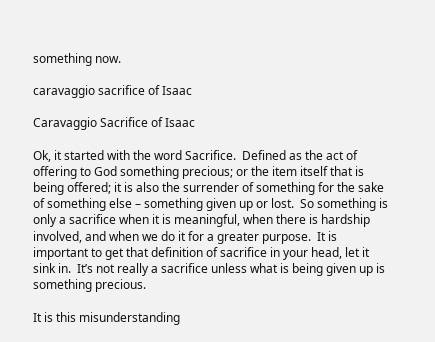something now.

caravaggio sacrifice of Isaac

Caravaggio Sacrifice of Isaac

Ok, it started with the word Sacrifice.  Defined as the act of offering to God something precious; or the item itself that is being offered; it is also the surrender of something for the sake of something else – something given up or lost.  So something is only a sacrifice when it is meaningful, when there is hardship involved, and when we do it for a greater purpose.  It is important to get that definition of sacrifice in your head, let it sink in.  It’s not really a sacrifice unless what is being given up is something precious.

It is this misunderstanding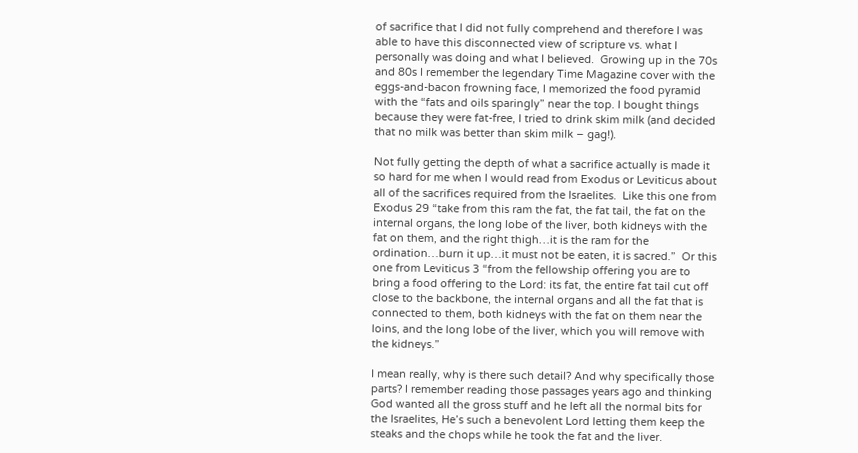of sacrifice that I did not fully comprehend and therefore I was able to have this disconnected view of scripture vs. what I personally was doing and what I believed.  Growing up in the 70s and 80s I remember the legendary Time Magazine cover with the eggs-and-bacon frowning face, I memorized the food pyramid with the “fats and oils sparingly” near the top. I bought things because they were fat-free, I tried to drink skim milk (and decided that no milk was better than skim milk – gag!).

Not fully getting the depth of what a sacrifice actually is made it so hard for me when I would read from Exodus or Leviticus about all of the sacrifices required from the Israelites.  Like this one from Exodus 29 “take from this ram the fat, the fat tail, the fat on the internal organs, the long lobe of the liver, both kidneys with the fat on them, and the right thigh…it is the ram for the ordination…burn it up…it must not be eaten, it is sacred.”  Or this one from Leviticus 3 “from the fellowship offering you are to bring a food offering to the Lord: its fat, the entire fat tail cut off close to the backbone, the internal organs and all the fat that is connected to them, both kidneys with the fat on them near the loins, and the long lobe of the liver, which you will remove with the kidneys.”

I mean really, why is there such detail? And why specifically those parts? I remember reading those passages years ago and thinking God wanted all the gross stuff and he left all the normal bits for the Israelites, He’s such a benevolent Lord letting them keep the steaks and the chops while he took the fat and the liver.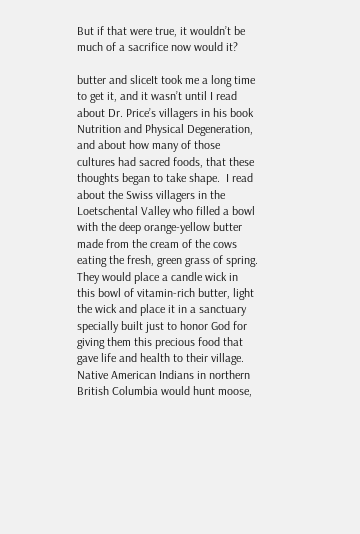But if that were true, it wouldn’t be much of a sacrifice now would it?

butter and sliceIt took me a long time to get it, and it wasn’t until I read about Dr. Price’s villagers in his book Nutrition and Physical Degeneration, and about how many of those cultures had sacred foods, that these thoughts began to take shape.  I read about the Swiss villagers in the Loetschental Valley who filled a bowl with the deep orange-yellow butter made from the cream of the cows eating the fresh, green grass of spring. They would place a candle wick in this bowl of vitamin-rich butter, light the wick and place it in a sanctuary specially built just to honor God for giving them this precious food that gave life and health to their village. Native American Indians in northern British Columbia would hunt moose,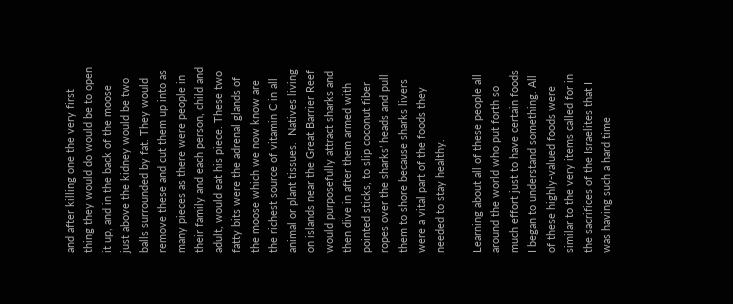and after killing one the very first thing they would do would be to open it up, and in the back of the moose just above the kidney would be two balls surrounded by fat. They would remove these and cut them up into as many pieces as there were people in their family and each person, child and adult, would eat his piece. These two fatty bits were the adrenal glands of the moose which we now know are the richest source of vitamin C in all animal or plant tissues.  Natives living on islands near the Great Barrier Reef would purposefully attract sharks and then dive in after them armed with pointed sticks, to slip coconut fiber ropes over the sharks’ heads and pull them to shore because sharks livers were a vital part of the foods they needed to stay healthy.

Learning about all of these people all around the world who put forth so much effort just to have certain foods I began to understand something. All of these highly-valued foods were similar to the very items called for in the sacrifices of the Israelites that I was having such a hard time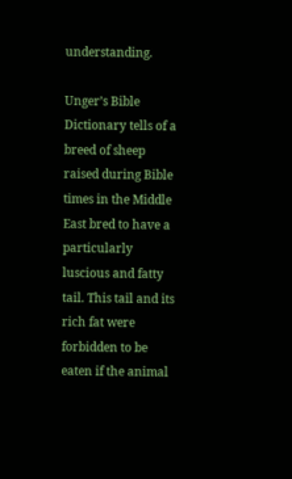understanding.

Unger’s Bible Dictionary tells of a breed of sheep raised during Bible times in the Middle East bred to have a particularly luscious and fatty tail. This tail and its rich fat were forbidden to be eaten if the animal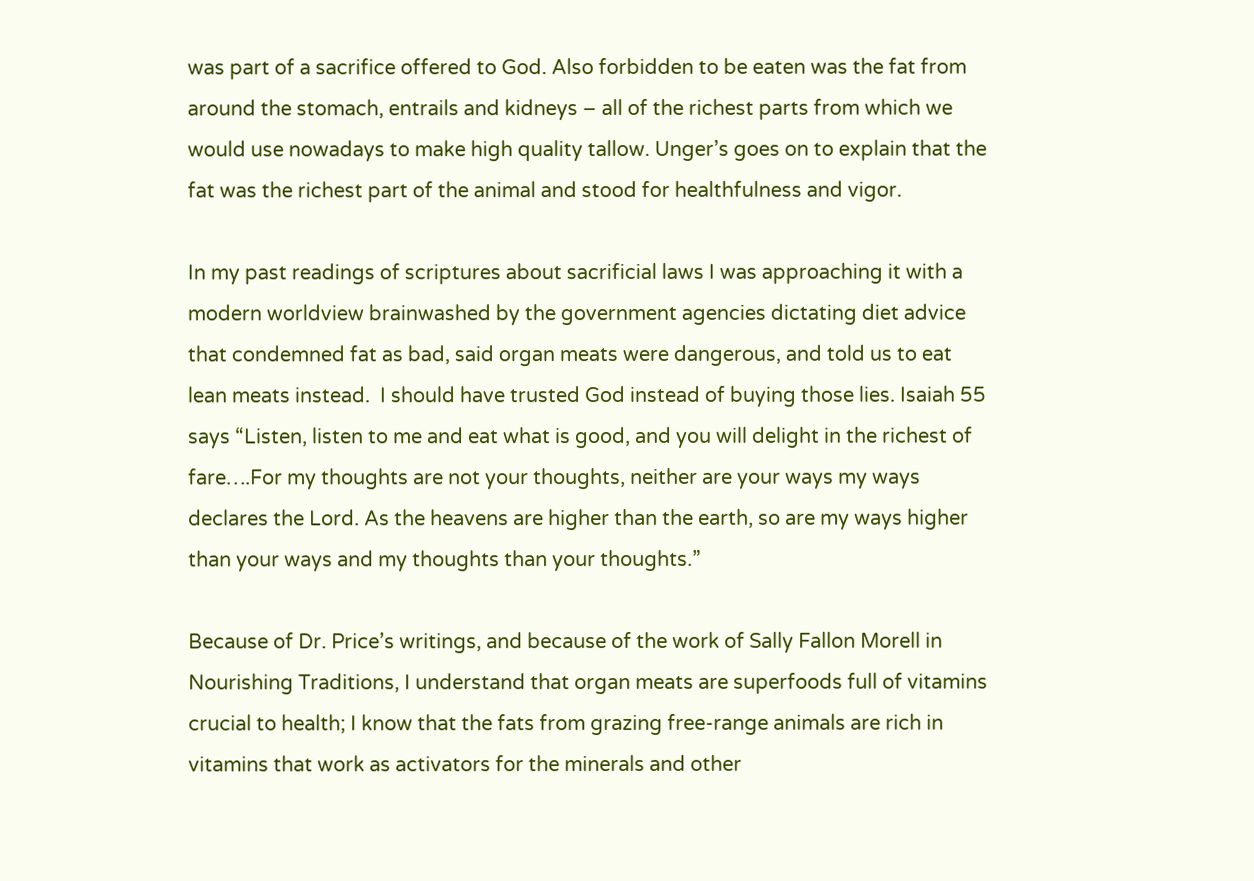was part of a sacrifice offered to God. Also forbidden to be eaten was the fat from around the stomach, entrails and kidneys – all of the richest parts from which we would use nowadays to make high quality tallow. Unger’s goes on to explain that the fat was the richest part of the animal and stood for healthfulness and vigor.

In my past readings of scriptures about sacrificial laws I was approaching it with a modern worldview brainwashed by the government agencies dictating diet advice that condemned fat as bad, said organ meats were dangerous, and told us to eat lean meats instead.  I should have trusted God instead of buying those lies. Isaiah 55 says “Listen, listen to me and eat what is good, and you will delight in the richest of fare….For my thoughts are not your thoughts, neither are your ways my ways declares the Lord. As the heavens are higher than the earth, so are my ways higher than your ways and my thoughts than your thoughts.”

Because of Dr. Price’s writings, and because of the work of Sally Fallon Morell in Nourishing Traditions, I understand that organ meats are superfoods full of vitamins crucial to health; I know that the fats from grazing free-range animals are rich in vitamins that work as activators for the minerals and other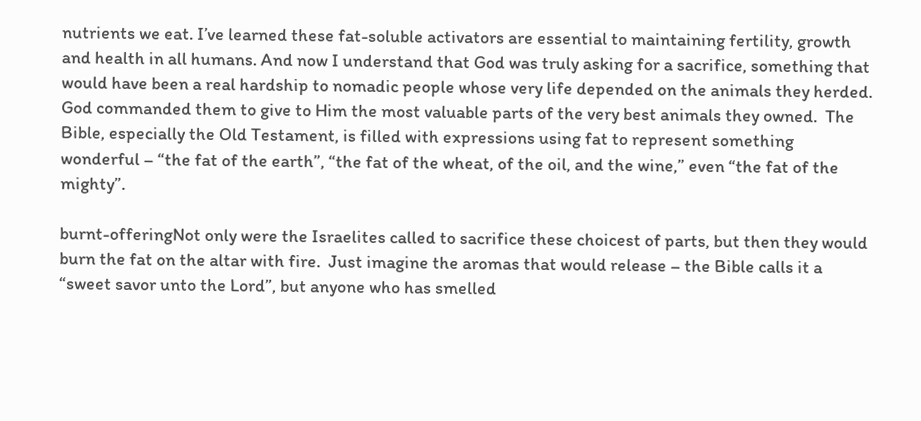nutrients we eat. I’ve learned these fat-soluble activators are essential to maintaining fertility, growth and health in all humans. And now I understand that God was truly asking for a sacrifice, something that would have been a real hardship to nomadic people whose very life depended on the animals they herded. God commanded them to give to Him the most valuable parts of the very best animals they owned.  The Bible, especially the Old Testament, is filled with expressions using fat to represent something wonderful – “the fat of the earth”, “the fat of the wheat, of the oil, and the wine,” even “the fat of the mighty”.

burnt-offeringNot only were the Israelites called to sacrifice these choicest of parts, but then they would burn the fat on the altar with fire.  Just imagine the aromas that would release – the Bible calls it a “sweet savor unto the Lord”, but anyone who has smelled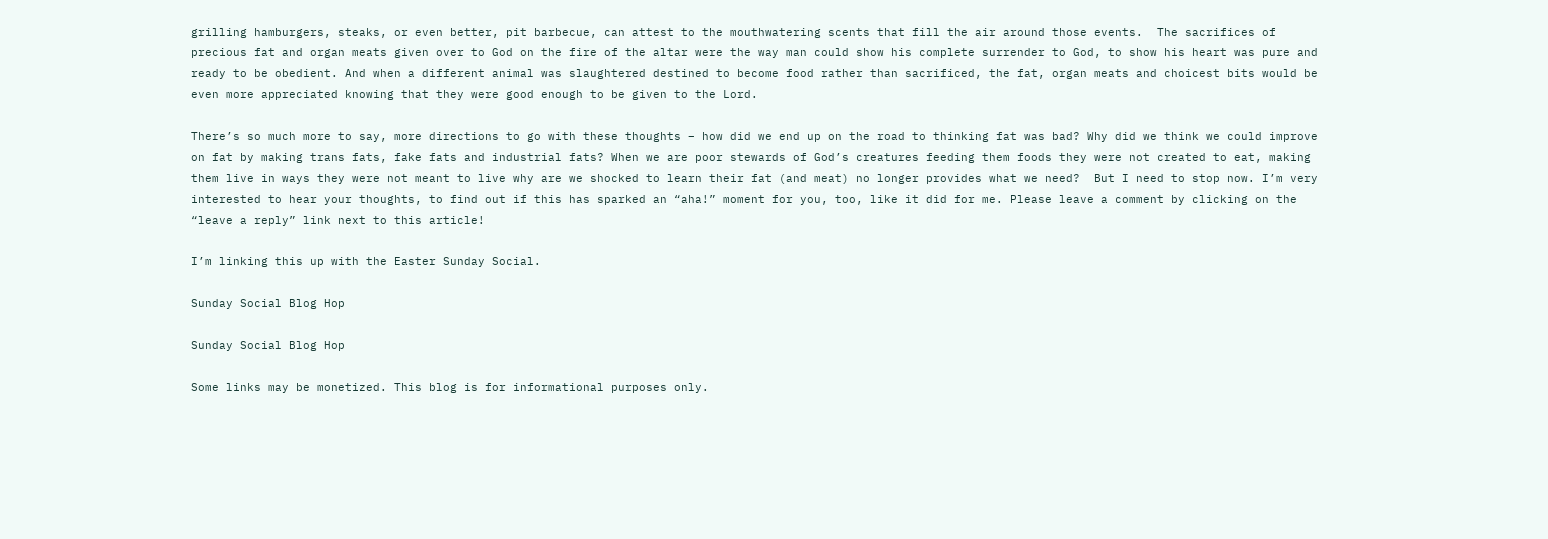grilling hamburgers, steaks, or even better, pit barbecue, can attest to the mouthwatering scents that fill the air around those events.  The sacrifices of precious fat and organ meats given over to God on the fire of the altar were the way man could show his complete surrender to God, to show his heart was pure and ready to be obedient. And when a different animal was slaughtered destined to become food rather than sacrificed, the fat, organ meats and choicest bits would be even more appreciated knowing that they were good enough to be given to the Lord.

There’s so much more to say, more directions to go with these thoughts – how did we end up on the road to thinking fat was bad? Why did we think we could improve on fat by making trans fats, fake fats and industrial fats? When we are poor stewards of God’s creatures feeding them foods they were not created to eat, making them live in ways they were not meant to live why are we shocked to learn their fat (and meat) no longer provides what we need?  But I need to stop now. I’m very interested to hear your thoughts, to find out if this has sparked an “aha!” moment for you, too, like it did for me. Please leave a comment by clicking on the “leave a reply” link next to this article!

I’m linking this up with the Easter Sunday Social.

Sunday Social Blog Hop

Sunday Social Blog Hop

Some links may be monetized. This blog is for informational purposes only.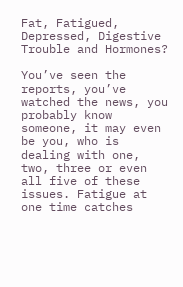Fat, Fatigued, Depressed, Digestive Trouble and Hormones?

You’ve seen the reports, you’ve watched the news, you probably know someone, it may even be you, who is dealing with one, two, three or even all five of these issues. Fatigue at one time catches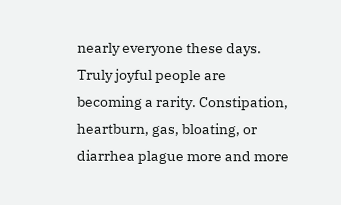nearly everyone these days. Truly joyful people are becoming a rarity. Constipation, heartburn, gas, bloating, or diarrhea plague more and more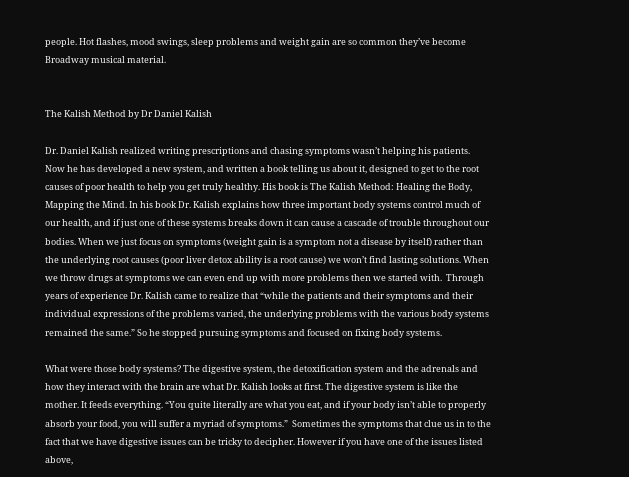people. Hot flashes, mood swings, sleep problems and weight gain are so common they’ve become Broadway musical material.


The Kalish Method by Dr Daniel Kalish

Dr. Daniel Kalish realized writing prescriptions and chasing symptoms wasn’t helping his patients.  Now he has developed a new system, and written a book telling us about it, designed to get to the root causes of poor health to help you get truly healthy. His book is The Kalish Method: Healing the Body, Mapping the Mind. In his book Dr. Kalish explains how three important body systems control much of our health, and if just one of these systems breaks down it can cause a cascade of trouble throughout our bodies. When we just focus on symptoms (weight gain is a symptom not a disease by itself) rather than the underlying root causes (poor liver detox ability is a root cause) we won’t find lasting solutions. When we throw drugs at symptoms we can even end up with more problems then we started with.  Through years of experience Dr. Kalish came to realize that “while the patients and their symptoms and their individual expressions of the problems varied, the underlying problems with the various body systems remained the same.” So he stopped pursuing symptoms and focused on fixing body systems.

What were those body systems? The digestive system, the detoxification system and the adrenals and how they interact with the brain are what Dr. Kalish looks at first. The digestive system is like the mother. It feeds everything. “You quite literally are what you eat, and if your body isn’t able to properly absorb your food, you will suffer a myriad of symptoms.”  Sometimes the symptoms that clue us in to the fact that we have digestive issues can be tricky to decipher. However if you have one of the issues listed above,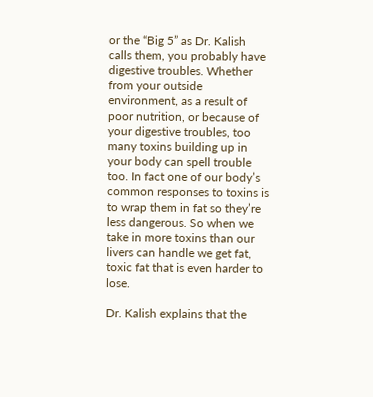or the “Big 5” as Dr. Kalish calls them, you probably have digestive troubles. Whether from your outside environment, as a result of poor nutrition, or because of your digestive troubles, too many toxins building up in your body can spell trouble too. In fact one of our body’s common responses to toxins is to wrap them in fat so they’re less dangerous. So when we take in more toxins than our livers can handle we get fat, toxic fat that is even harder to lose.

Dr. Kalish explains that the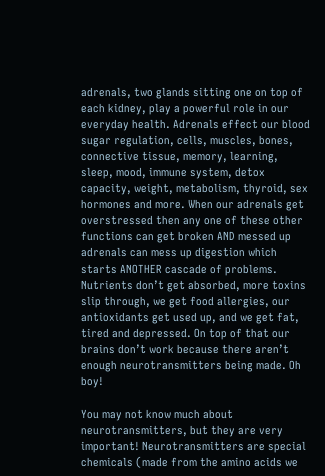adrenals, two glands sitting one on top of each kidney, play a powerful role in our everyday health. Adrenals effect our blood sugar regulation, cells, muscles, bones, connective tissue, memory, learning, sleep, mood, immune system, detox capacity, weight, metabolism, thyroid, sex hormones and more. When our adrenals get overstressed then any one of these other functions can get broken AND messed up adrenals can mess up digestion which starts ANOTHER cascade of problems. Nutrients don’t get absorbed, more toxins slip through, we get food allergies, our antioxidants get used up, and we get fat, tired and depressed. On top of that our brains don’t work because there aren’t enough neurotransmitters being made. Oh boy!

You may not know much about neurotransmitters, but they are very important! Neurotransmitters are special chemicals (made from the amino acids we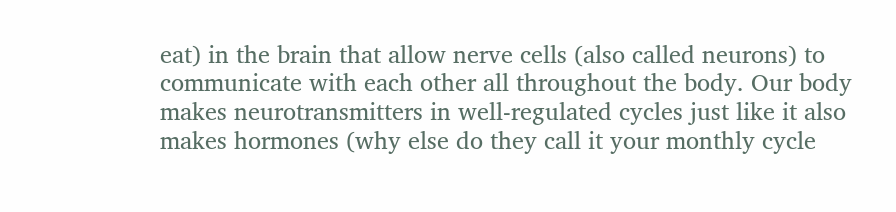eat) in the brain that allow nerve cells (also called neurons) to communicate with each other all throughout the body. Our body makes neurotransmitters in well-regulated cycles just like it also makes hormones (why else do they call it your monthly cycle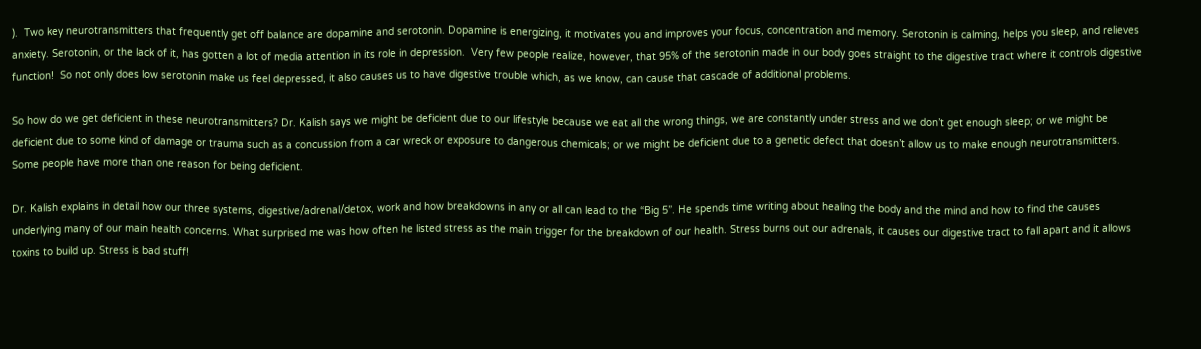).  Two key neurotransmitters that frequently get off balance are dopamine and serotonin. Dopamine is energizing, it motivates you and improves your focus, concentration and memory. Serotonin is calming, helps you sleep, and relieves anxiety. Serotonin, or the lack of it, has gotten a lot of media attention in its role in depression.  Very few people realize, however, that 95% of the serotonin made in our body goes straight to the digestive tract where it controls digestive function!  So not only does low serotonin make us feel depressed, it also causes us to have digestive trouble which, as we know, can cause that cascade of additional problems.

So how do we get deficient in these neurotransmitters? Dr. Kalish says we might be deficient due to our lifestyle because we eat all the wrong things, we are constantly under stress and we don’t get enough sleep; or we might be deficient due to some kind of damage or trauma such as a concussion from a car wreck or exposure to dangerous chemicals; or we might be deficient due to a genetic defect that doesn’t allow us to make enough neurotransmitters. Some people have more than one reason for being deficient.

Dr. Kalish explains in detail how our three systems, digestive/adrenal/detox, work and how breakdowns in any or all can lead to the “Big 5”. He spends time writing about healing the body and the mind and how to find the causes underlying many of our main health concerns. What surprised me was how often he listed stress as the main trigger for the breakdown of our health. Stress burns out our adrenals, it causes our digestive tract to fall apart and it allows toxins to build up. Stress is bad stuff!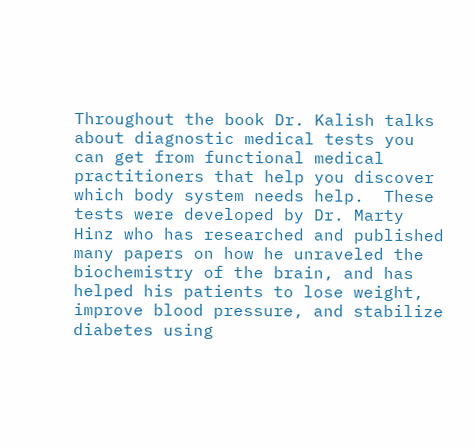Throughout the book Dr. Kalish talks about diagnostic medical tests you can get from functional medical practitioners that help you discover which body system needs help.  These tests were developed by Dr. Marty Hinz who has researched and published many papers on how he unraveled the biochemistry of the brain, and has helped his patients to lose weight, improve blood pressure, and stabilize diabetes using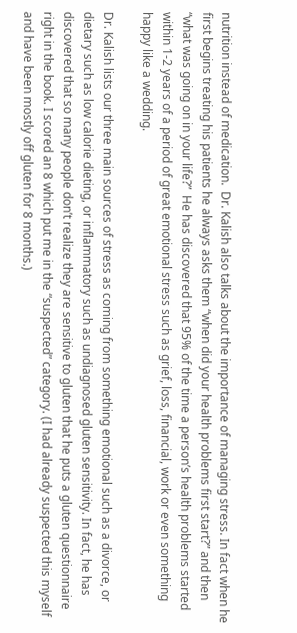nutrition instead of medication.  Dr. Kalish also talks about the importance of managing stress. In fact when he first begins treating his patients he always asks them “when did your health problems first start?” and then “what was going on in your life?”  He has discovered that 95% of the time a person’s health problems started within 1-2 years of a period of great emotional stress such as grief, loss, financial, work or even something happy like a wedding.

Dr. Kalish lists our three main sources of stress as coming from something emotional such as a divorce, or dietary such as low calorie dieting, or inflammatory such as undiagnosed gluten sensitivity. In fact, he has discovered that so many people don’t realize they are sensitive to gluten that he puts a gluten questionnaire right in the book. I scored an 8 which put me in the “suspected” category. (I had already suspected this myself and have been mostly off gluten for 8 months.)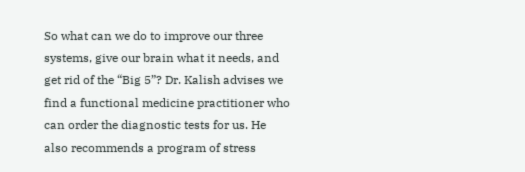So what can we do to improve our three systems, give our brain what it needs, and get rid of the “Big 5”? Dr. Kalish advises we find a functional medicine practitioner who can order the diagnostic tests for us. He also recommends a program of stress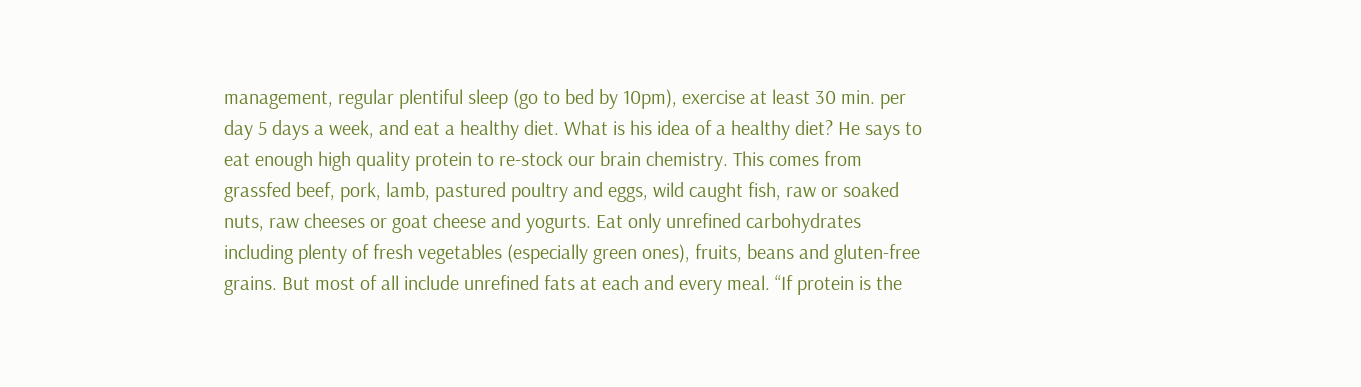management, regular plentiful sleep (go to bed by 10pm), exercise at least 30 min. per day 5 days a week, and eat a healthy diet. What is his idea of a healthy diet? He says to eat enough high quality protein to re-stock our brain chemistry. This comes from grassfed beef, pork, lamb, pastured poultry and eggs, wild caught fish, raw or soaked nuts, raw cheeses or goat cheese and yogurts. Eat only unrefined carbohydrates including plenty of fresh vegetables (especially green ones), fruits, beans and gluten-free grains. But most of all include unrefined fats at each and every meal. “If protein is the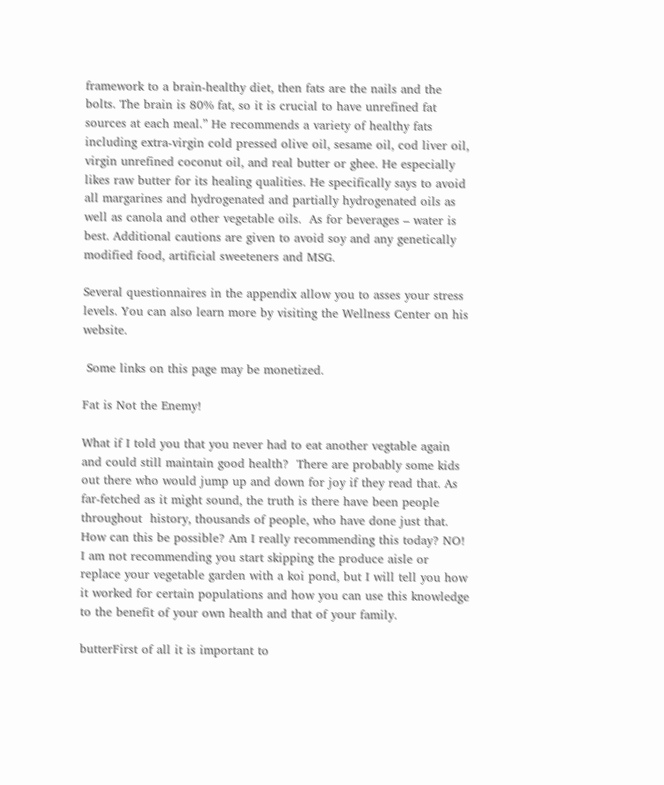framework to a brain-healthy diet, then fats are the nails and the bolts. The brain is 80% fat, so it is crucial to have unrefined fat sources at each meal.” He recommends a variety of healthy fats including extra-virgin cold pressed olive oil, sesame oil, cod liver oil, virgin unrefined coconut oil, and real butter or ghee. He especially likes raw butter for its healing qualities. He specifically says to avoid all margarines and hydrogenated and partially hydrogenated oils as well as canola and other vegetable oils.  As for beverages – water is best. Additional cautions are given to avoid soy and any genetically modified food, artificial sweeteners and MSG.

Several questionnaires in the appendix allow you to asses your stress levels. You can also learn more by visiting the Wellness Center on his website.

 Some links on this page may be monetized.

Fat is Not the Enemy!

What if I told you that you never had to eat another vegtable again and could still maintain good health?  There are probably some kids out there who would jump up and down for joy if they read that. As far-fetched as it might sound, the truth is there have been people throughout  history, thousands of people, who have done just that.  How can this be possible? Am I really recommending this today? NO! I am not recommending you start skipping the produce aisle or replace your vegetable garden with a koi pond, but I will tell you how it worked for certain populations and how you can use this knowledge to the benefit of your own health and that of your family.

butterFirst of all it is important to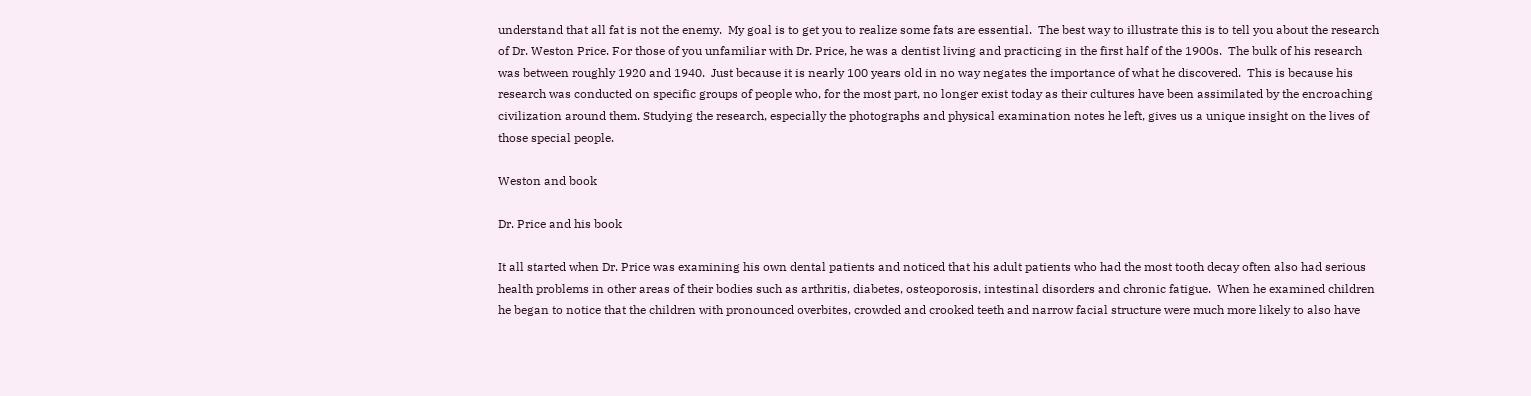understand that all fat is not the enemy.  My goal is to get you to realize some fats are essential.  The best way to illustrate this is to tell you about the research of Dr. Weston Price. For those of you unfamiliar with Dr. Price, he was a dentist living and practicing in the first half of the 1900s.  The bulk of his research was between roughly 1920 and 1940.  Just because it is nearly 100 years old in no way negates the importance of what he discovered.  This is because his research was conducted on specific groups of people who, for the most part, no longer exist today as their cultures have been assimilated by the encroaching civilization around them. Studying the research, especially the photographs and physical examination notes he left, gives us a unique insight on the lives of those special people.

Weston and book

Dr. Price and his book

It all started when Dr. Price was examining his own dental patients and noticed that his adult patients who had the most tooth decay often also had serious health problems in other areas of their bodies such as arthritis, diabetes, osteoporosis, intestinal disorders and chronic fatigue.  When he examined children he began to notice that the children with pronounced overbites, crowded and crooked teeth and narrow facial structure were much more likely to also have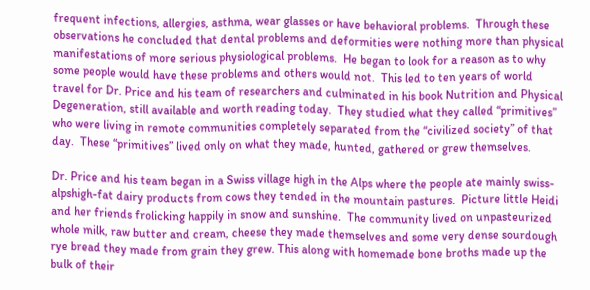frequent infections, allergies, asthma, wear glasses or have behavioral problems.  Through these observations he concluded that dental problems and deformities were nothing more than physical manifestations of more serious physiological problems.  He began to look for a reason as to why some people would have these problems and others would not.  This led to ten years of world travel for Dr. Price and his team of researchers and culminated in his book Nutrition and Physical Degeneration, still available and worth reading today.  They studied what they called “primitives” who were living in remote communities completely separated from the “civilized society” of that day.  These “primitives” lived only on what they made, hunted, gathered or grew themselves.

Dr. Price and his team began in a Swiss village high in the Alps where the people ate mainly swiss-alpshigh-fat dairy products from cows they tended in the mountain pastures.  Picture little Heidi and her friends frolicking happily in snow and sunshine.  The community lived on unpasteurized whole milk, raw butter and cream, cheese they made themselves and some very dense sourdough rye bread they made from grain they grew. This along with homemade bone broths made up the bulk of their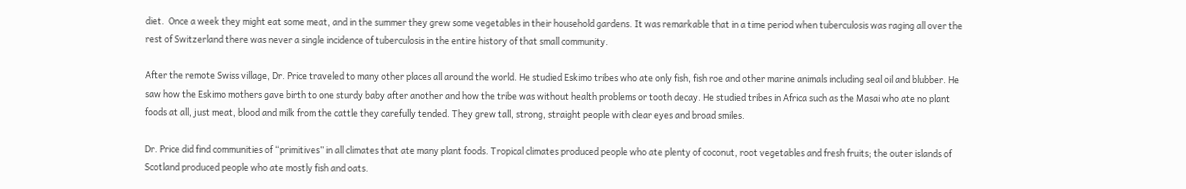diet.  Once a week they might eat some meat, and in the summer they grew some vegetables in their household gardens. It was remarkable that in a time period when tuberculosis was raging all over the rest of Switzerland there was never a single incidence of tuberculosis in the entire history of that small community.

After the remote Swiss village, Dr. Price traveled to many other places all around the world. He studied Eskimo tribes who ate only fish, fish roe and other marine animals including seal oil and blubber. He saw how the Eskimo mothers gave birth to one sturdy baby after another and how the tribe was without health problems or tooth decay. He studied tribes in Africa such as the Masai who ate no plant foods at all, just meat, blood and milk from the cattle they carefully tended. They grew tall, strong, straight people with clear eyes and broad smiles.

Dr. Price did find communities of “primitives” in all climates that ate many plant foods. Tropical climates produced people who ate plenty of coconut, root vegetables and fresh fruits; the outer islands of Scotland produced people who ate mostly fish and oats.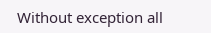Without exception all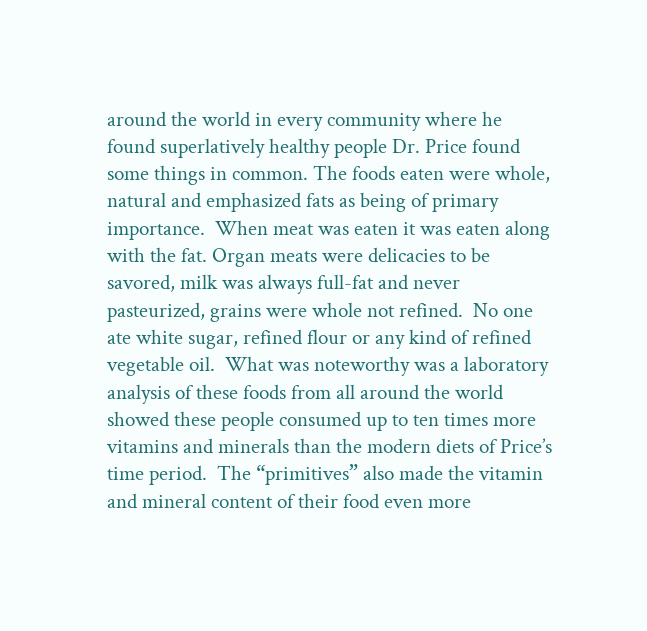around the world in every community where he found superlatively healthy people Dr. Price found some things in common. The foods eaten were whole, natural and emphasized fats as being of primary importance.  When meat was eaten it was eaten along with the fat. Organ meats were delicacies to be savored, milk was always full-fat and never pasteurized, grains were whole not refined.  No one ate white sugar, refined flour or any kind of refined vegetable oil.  What was noteworthy was a laboratory analysis of these foods from all around the world showed these people consumed up to ten times more vitamins and minerals than the modern diets of Price’s time period.  The “primitives” also made the vitamin and mineral content of their food even more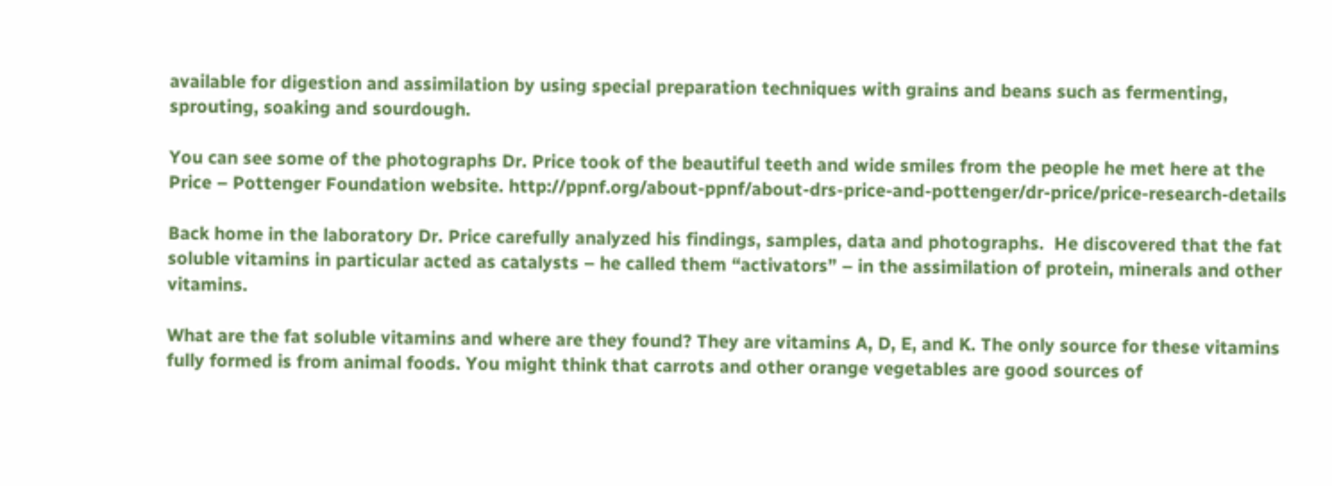available for digestion and assimilation by using special preparation techniques with grains and beans such as fermenting, sprouting, soaking and sourdough.

You can see some of the photographs Dr. Price took of the beautiful teeth and wide smiles from the people he met here at the Price – Pottenger Foundation website. http://ppnf.org/about-ppnf/about-drs-price-and-pottenger/dr-price/price-research-details

Back home in the laboratory Dr. Price carefully analyzed his findings, samples, data and photographs.  He discovered that the fat soluble vitamins in particular acted as catalysts – he called them “activators” – in the assimilation of protein, minerals and other vitamins.

What are the fat soluble vitamins and where are they found? They are vitamins A, D, E, and K. The only source for these vitamins fully formed is from animal foods. You might think that carrots and other orange vegetables are good sources of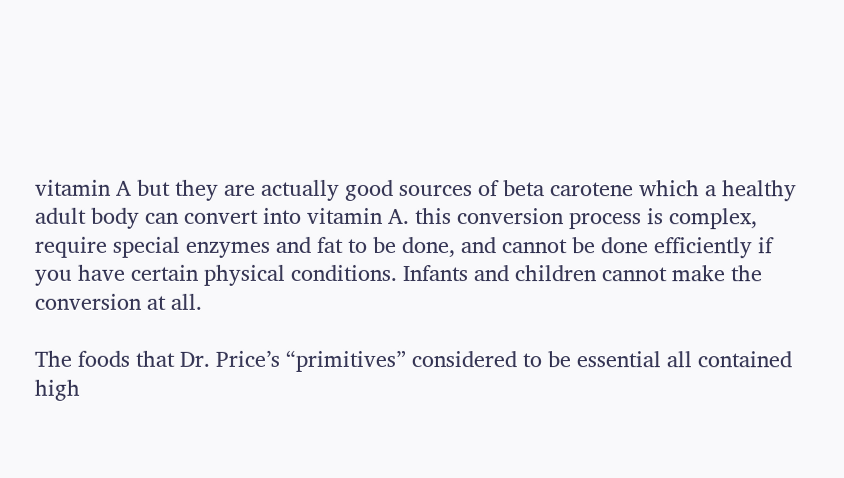vitamin A but they are actually good sources of beta carotene which a healthy adult body can convert into vitamin A. this conversion process is complex, require special enzymes and fat to be done, and cannot be done efficiently if you have certain physical conditions. Infants and children cannot make the conversion at all.

The foods that Dr. Price’s “primitives” considered to be essential all contained high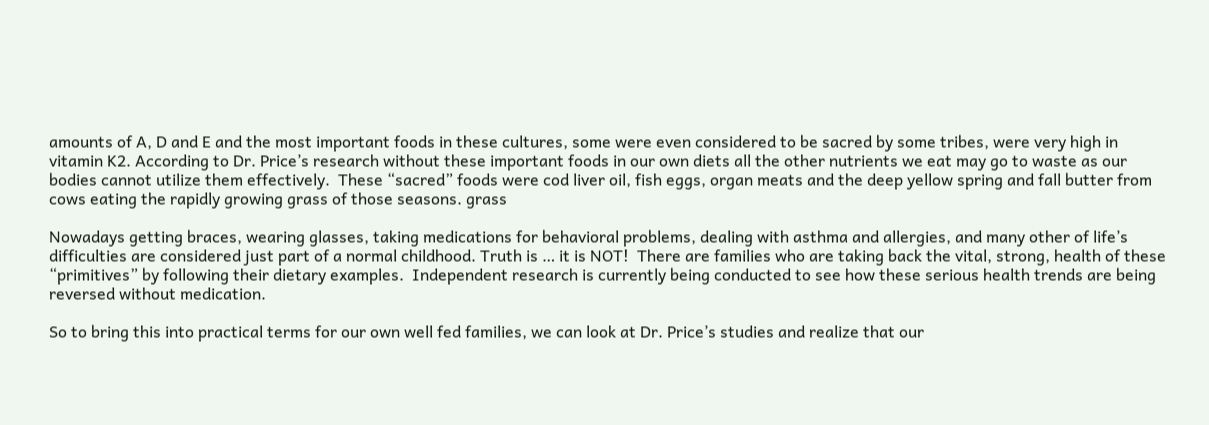amounts of A, D and E and the most important foods in these cultures, some were even considered to be sacred by some tribes, were very high in vitamin K2. According to Dr. Price’s research without these important foods in our own diets all the other nutrients we eat may go to waste as our bodies cannot utilize them effectively.  These “sacred” foods were cod liver oil, fish eggs, organ meats and the deep yellow spring and fall butter from cows eating the rapidly growing grass of those seasons. grass

Nowadays getting braces, wearing glasses, taking medications for behavioral problems, dealing with asthma and allergies, and many other of life’s difficulties are considered just part of a normal childhood. Truth is … it is NOT!  There are families who are taking back the vital, strong, health of these “primitives” by following their dietary examples.  Independent research is currently being conducted to see how these serious health trends are being reversed without medication.

So to bring this into practical terms for our own well fed families, we can look at Dr. Price’s studies and realize that our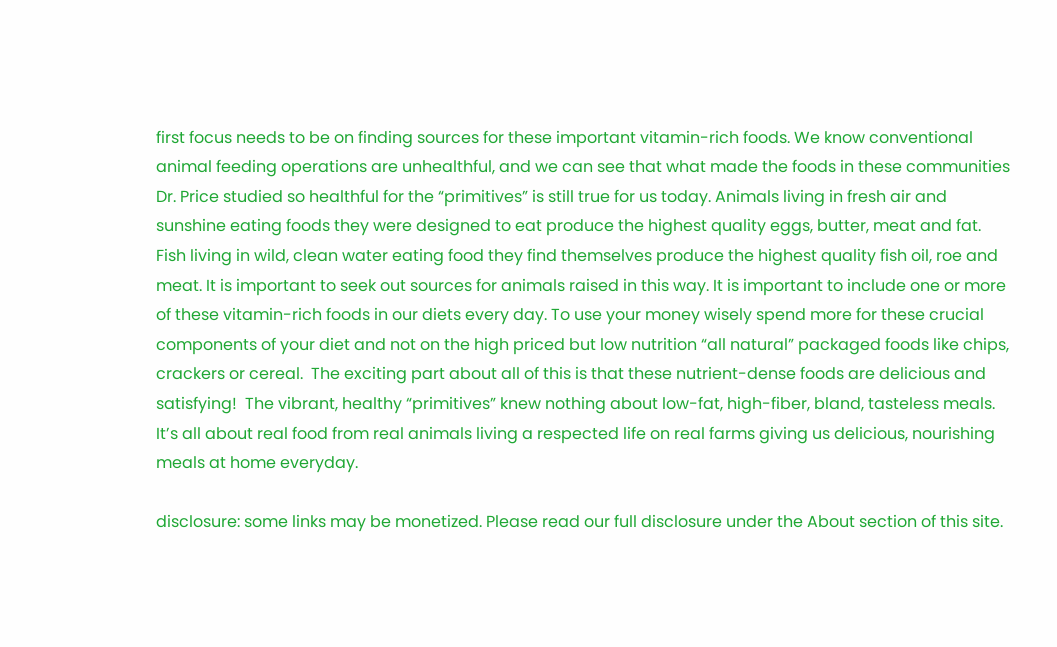first focus needs to be on finding sources for these important vitamin-rich foods. We know conventional animal feeding operations are unhealthful, and we can see that what made the foods in these communities Dr. Price studied so healthful for the “primitives” is still true for us today. Animals living in fresh air and sunshine eating foods they were designed to eat produce the highest quality eggs, butter, meat and fat.  Fish living in wild, clean water eating food they find themselves produce the highest quality fish oil, roe and meat. It is important to seek out sources for animals raised in this way. It is important to include one or more of these vitamin-rich foods in our diets every day. To use your money wisely spend more for these crucial components of your diet and not on the high priced but low nutrition “all natural” packaged foods like chips, crackers or cereal.  The exciting part about all of this is that these nutrient-dense foods are delicious and satisfying!  The vibrant, healthy “primitives” knew nothing about low-fat, high-fiber, bland, tasteless meals.  It’s all about real food from real animals living a respected life on real farms giving us delicious, nourishing meals at home everyday.

disclosure: some links may be monetized. Please read our full disclosure under the About section of this site.